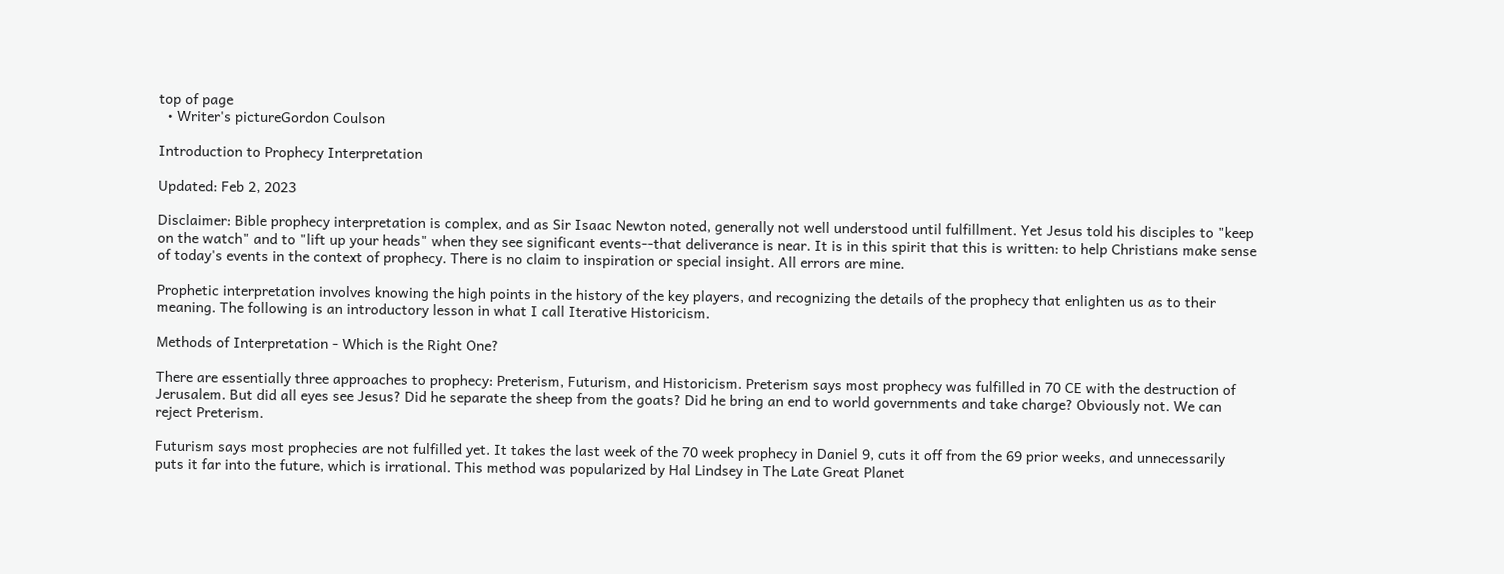top of page
  • Writer's pictureGordon Coulson

Introduction to Prophecy Interpretation

Updated: Feb 2, 2023

Disclaimer: Bible prophecy interpretation is complex, and as Sir Isaac Newton noted, generally not well understood until fulfillment. Yet Jesus told his disciples to "keep on the watch" and to "lift up your heads" when they see significant events--that deliverance is near. It is in this spirit that this is written: to help Christians make sense of today's events in the context of prophecy. There is no claim to inspiration or special insight. All errors are mine.

Prophetic interpretation involves knowing the high points in the history of the key players, and recognizing the details of the prophecy that enlighten us as to their meaning. The following is an introductory lesson in what I call Iterative Historicism.

Methods of Interpretation - Which is the Right One?

There are essentially three approaches to prophecy: Preterism, Futurism, and Historicism. Preterism says most prophecy was fulfilled in 70 CE with the destruction of Jerusalem. But did all eyes see Jesus? Did he separate the sheep from the goats? Did he bring an end to world governments and take charge? Obviously not. We can reject Preterism.

Futurism says most prophecies are not fulfilled yet. It takes the last week of the 70 week prophecy in Daniel 9, cuts it off from the 69 prior weeks, and unnecessarily puts it far into the future, which is irrational. This method was popularized by Hal Lindsey in The Late Great Planet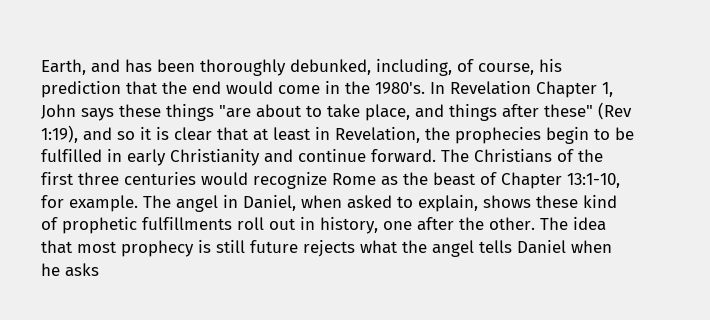Earth, and has been thoroughly debunked, including, of course, his prediction that the end would come in the 1980's. In Revelation Chapter 1, John says these things "are about to take place, and things after these" (Rev 1:19), and so it is clear that at least in Revelation, the prophecies begin to be fulfilled in early Christianity and continue forward. The Christians of the first three centuries would recognize Rome as the beast of Chapter 13:1-10, for example. The angel in Daniel, when asked to explain, shows these kind of prophetic fulfillments roll out in history, one after the other. The idea that most prophecy is still future rejects what the angel tells Daniel when he asks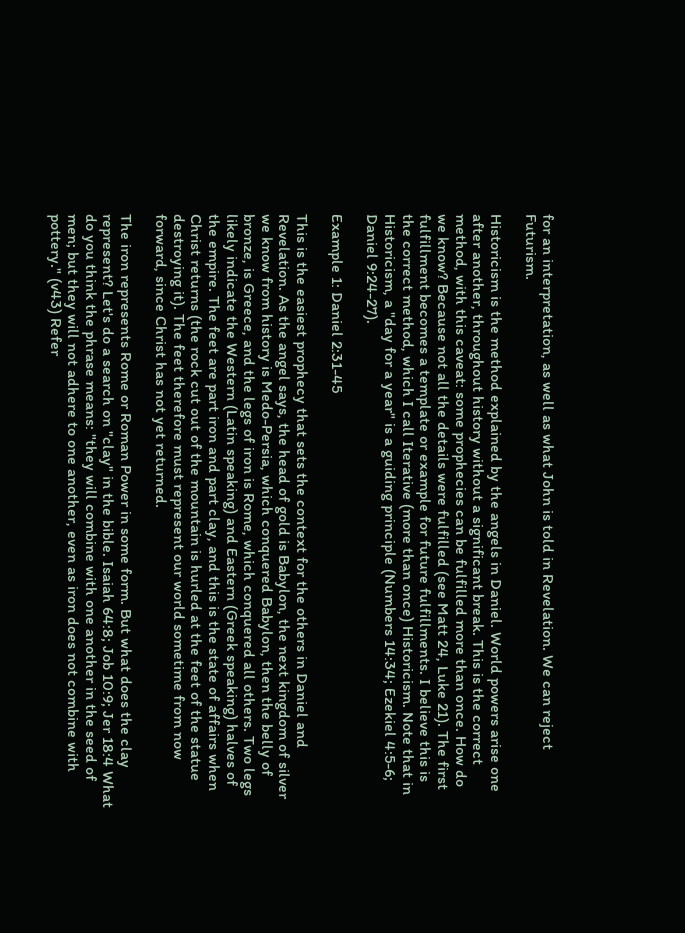for an interpretation, as well as what John is told in Revelation. We can reject Futurism.

Historicism is the method explained by the angels in Daniel. World powers arise one after another, throughout history without a significant break. This is the correct method, with this caveat: some prophecies can be fulfilled more than once. How do we know? Because not all the details were fulfilled (see Matt 24, Luke 21). The first fulfillment becomes a template or example for future fulfillments. I believe this is the correct method, which I call Iterative (more than once) Historicism. Note that in Historicism, a "day for a year" is a guiding principle (Numbers 14:34; Ezekiel 4:5-6; Daniel 9:24-27).

Example 1: Daniel 2:31-45

This is the easiest prophecy that sets the context for the others in Daniel and Revelation. As the angel says, the head of gold is Babylon, the next kingdom of silver we know from history is Medo-Persia, which conquered Babylon, then the belly of bronze, is Greece, and the legs of iron is Rome, which conquered all others. Two legs likely indicate the Western (Latin speaking) and Eastern (Greek speaking) halves of the empire. The feet are part iron and part clay, and this is the state of affairs when Christ returns (the rock cut out of the mountain is hurled at the feet of the statue destroying it). The feet therefore must represent our world sometime from now forward, since Christ has not yet returned.

The iron represents Rome or Roman Power in some form. But what does the clay represent? Let's do a search on "clay" in the bible. Isaiah 64:8; Job 10:9; Jer 18:4 What do you think the phrase means: "they will combine with one another in the seed of men; but they will not adhere to one another, even as iron does not combine with pottery." (v43) Refer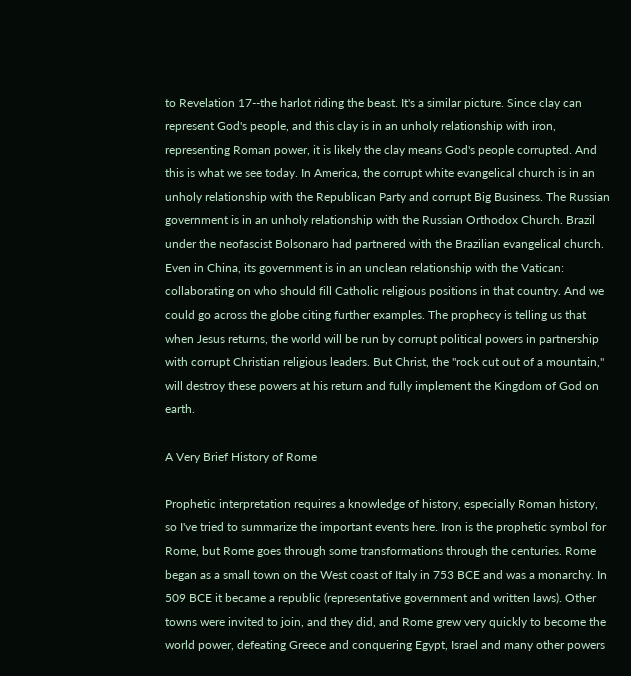to Revelation 17--the harlot riding the beast. It's a similar picture. Since clay can represent God's people, and this clay is in an unholy relationship with iron, representing Roman power, it is likely the clay means God's people corrupted. And this is what we see today. In America, the corrupt white evangelical church is in an unholy relationship with the Republican Party and corrupt Big Business. The Russian government is in an unholy relationship with the Russian Orthodox Church. Brazil under the neofascist Bolsonaro had partnered with the Brazilian evangelical church. Even in China, its government is in an unclean relationship with the Vatican: collaborating on who should fill Catholic religious positions in that country. And we could go across the globe citing further examples. The prophecy is telling us that when Jesus returns, the world will be run by corrupt political powers in partnership with corrupt Christian religious leaders. But Christ, the "rock cut out of a mountain," will destroy these powers at his return and fully implement the Kingdom of God on earth.

A Very Brief History of Rome

Prophetic interpretation requires a knowledge of history, especially Roman history, so I've tried to summarize the important events here. Iron is the prophetic symbol for Rome, but Rome goes through some transformations through the centuries. Rome began as a small town on the West coast of Italy in 753 BCE and was a monarchy. In 509 BCE it became a republic (representative government and written laws). Other towns were invited to join, and they did, and Rome grew very quickly to become the world power, defeating Greece and conquering Egypt, Israel and many other powers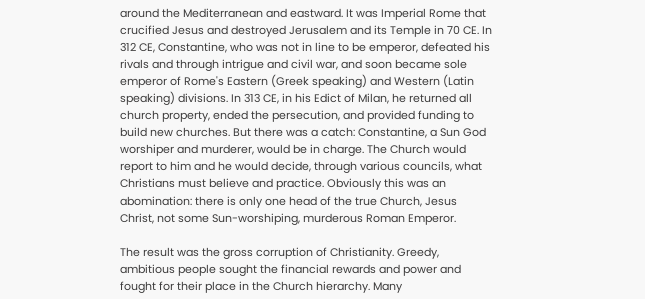around the Mediterranean and eastward. It was Imperial Rome that crucified Jesus and destroyed Jerusalem and its Temple in 70 CE. In 312 CE, Constantine, who was not in line to be emperor, defeated his rivals and through intrigue and civil war, and soon became sole emperor of Rome's Eastern (Greek speaking) and Western (Latin speaking) divisions. In 313 CE, in his Edict of Milan, he returned all church property, ended the persecution, and provided funding to build new churches. But there was a catch: Constantine, a Sun God worshiper and murderer, would be in charge. The Church would report to him and he would decide, through various councils, what Christians must believe and practice. Obviously this was an abomination: there is only one head of the true Church, Jesus Christ, not some Sun-worshiping, murderous Roman Emperor.

The result was the gross corruption of Christianity. Greedy, ambitious people sought the financial rewards and power and fought for their place in the Church hierarchy. Many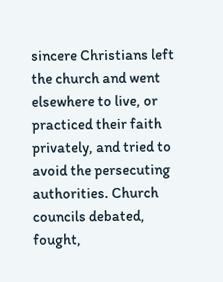sincere Christians left the church and went elsewhere to live, or practiced their faith privately, and tried to avoid the persecuting authorities. Church councils debated, fought,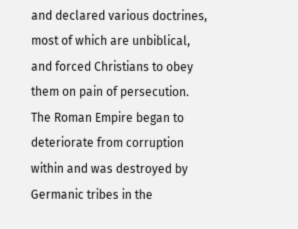and declared various doctrines, most of which are unbiblical, and forced Christians to obey them on pain of persecution. The Roman Empire began to deteriorate from corruption within and was destroyed by Germanic tribes in the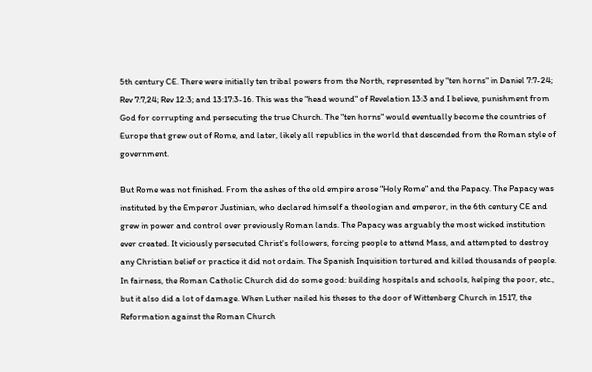5th century CE. There were initially ten tribal powers from the North, represented by "ten horns" in Daniel 7:7-24; Rev 7:7,24; Rev 12:3; and 13:17:3-16. This was the "head wound" of Revelation 13:3 and I believe, punishment from God for corrupting and persecuting the true Church. The "ten horns" would eventually become the countries of Europe that grew out of Rome, and later, likely all republics in the world that descended from the Roman style of government.

But Rome was not finished. From the ashes of the old empire arose "Holy Rome" and the Papacy. The Papacy was instituted by the Emperor Justinian, who declared himself a theologian and emperor, in the 6th century CE and grew in power and control over previously Roman lands. The Papacy was arguably the most wicked institution ever created. It viciously persecuted Christ's followers, forcing people to attend Mass, and attempted to destroy any Christian belief or practice it did not ordain. The Spanish Inquisition tortured and killed thousands of people. In fairness, the Roman Catholic Church did do some good: building hospitals and schools, helping the poor, etc., but it also did a lot of damage. When Luther nailed his theses to the door of Wittenberg Church in 1517, the Reformation against the Roman Church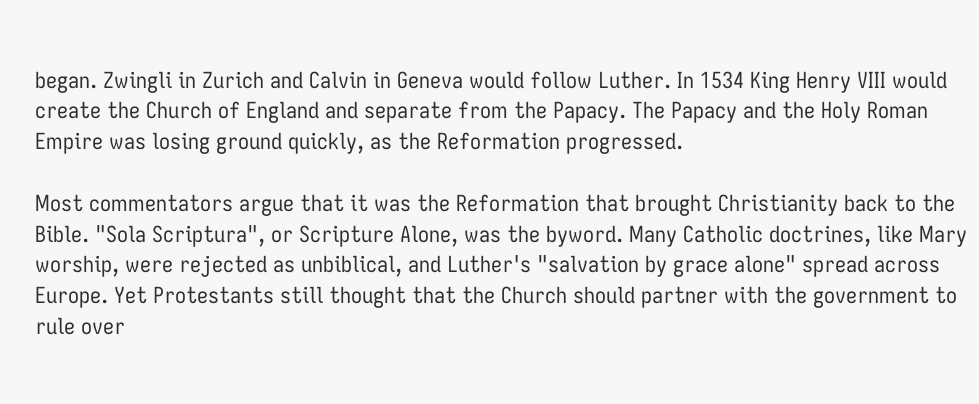began. Zwingli in Zurich and Calvin in Geneva would follow Luther. In 1534 King Henry VIII would create the Church of England and separate from the Papacy. The Papacy and the Holy Roman Empire was losing ground quickly, as the Reformation progressed.

Most commentators argue that it was the Reformation that brought Christianity back to the Bible. "Sola Scriptura", or Scripture Alone, was the byword. Many Catholic doctrines, like Mary worship, were rejected as unbiblical, and Luther's "salvation by grace alone" spread across Europe. Yet Protestants still thought that the Church should partner with the government to rule over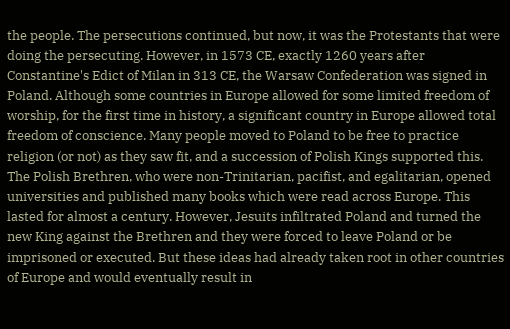the people. The persecutions continued, but now, it was the Protestants that were doing the persecuting. However, in 1573 CE, exactly 1260 years after Constantine's Edict of Milan in 313 CE, the Warsaw Confederation was signed in Poland. Although some countries in Europe allowed for some limited freedom of worship, for the first time in history, a significant country in Europe allowed total freedom of conscience. Many people moved to Poland to be free to practice religion (or not) as they saw fit, and a succession of Polish Kings supported this. The Polish Brethren, who were non-Trinitarian, pacifist, and egalitarian, opened universities and published many books which were read across Europe. This lasted for almost a century. However, Jesuits infiltrated Poland and turned the new King against the Brethren and they were forced to leave Poland or be imprisoned or executed. But these ideas had already taken root in other countries of Europe and would eventually result in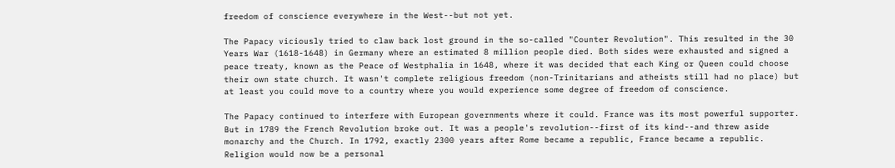freedom of conscience everywhere in the West--but not yet.

The Papacy viciously tried to claw back lost ground in the so-called "Counter Revolution". This resulted in the 30 Years War (1618-1648) in Germany where an estimated 8 million people died. Both sides were exhausted and signed a peace treaty, known as the Peace of Westphalia in 1648, where it was decided that each King or Queen could choose their own state church. It wasn't complete religious freedom (non-Trinitarians and atheists still had no place) but at least you could move to a country where you would experience some degree of freedom of conscience.

The Papacy continued to interfere with European governments where it could. France was its most powerful supporter. But in 1789 the French Revolution broke out. It was a people's revolution--first of its kind--and threw aside monarchy and the Church. In 1792, exactly 2300 years after Rome became a republic, France became a republic. Religion would now be a personal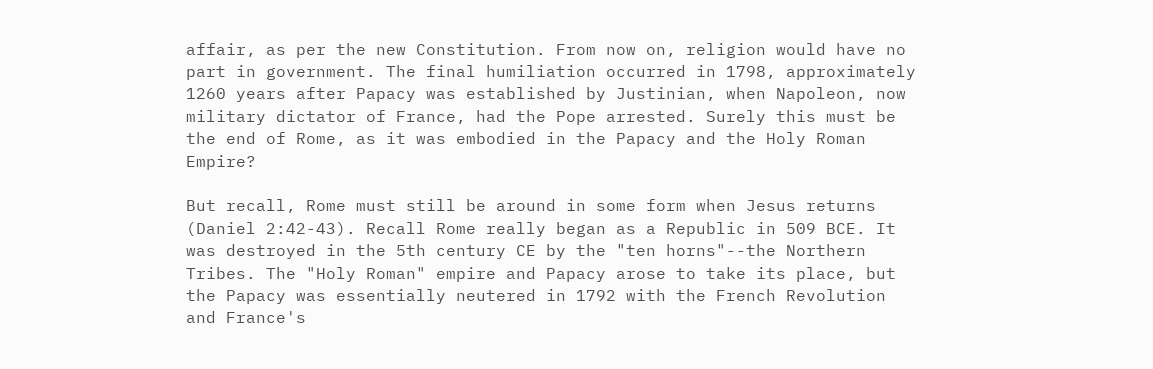affair, as per the new Constitution. From now on, religion would have no part in government. The final humiliation occurred in 1798, approximately 1260 years after Papacy was established by Justinian, when Napoleon, now military dictator of France, had the Pope arrested. Surely this must be the end of Rome, as it was embodied in the Papacy and the Holy Roman Empire?

But recall, Rome must still be around in some form when Jesus returns (Daniel 2:42-43). Recall Rome really began as a Republic in 509 BCE. It was destroyed in the 5th century CE by the "ten horns"--the Northern Tribes. The "Holy Roman" empire and Papacy arose to take its place, but the Papacy was essentially neutered in 1792 with the French Revolution and France's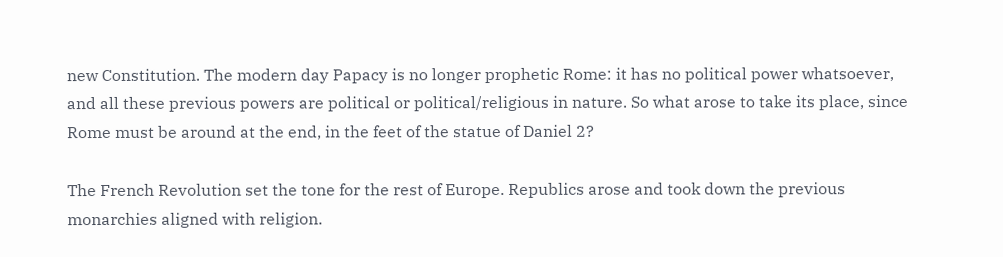new Constitution. The modern day Papacy is no longer prophetic Rome: it has no political power whatsoever, and all these previous powers are political or political/religious in nature. So what arose to take its place, since Rome must be around at the end, in the feet of the statue of Daniel 2?

The French Revolution set the tone for the rest of Europe. Republics arose and took down the previous monarchies aligned with religion.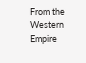From the Western Empire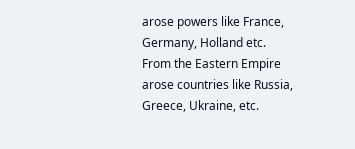arose powers like France, Germany, Holland etc. From the Eastern Empire arose countries like Russia, Greece, Ukraine, etc.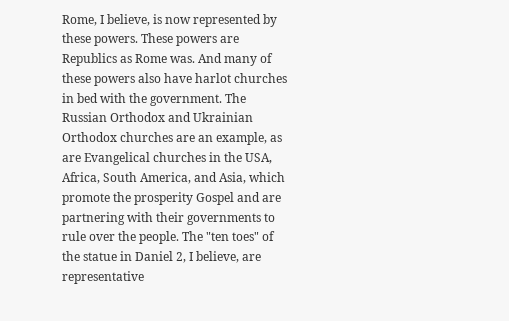Rome, I believe, is now represented by these powers. These powers are Republics as Rome was. And many of these powers also have harlot churches in bed with the government. The Russian Orthodox and Ukrainian Orthodox churches are an example, as are Evangelical churches in the USA, Africa, South America, and Asia, which promote the prosperity Gospel and are partnering with their governments to rule over the people. The "ten toes" of the statue in Daniel 2, I believe, are representative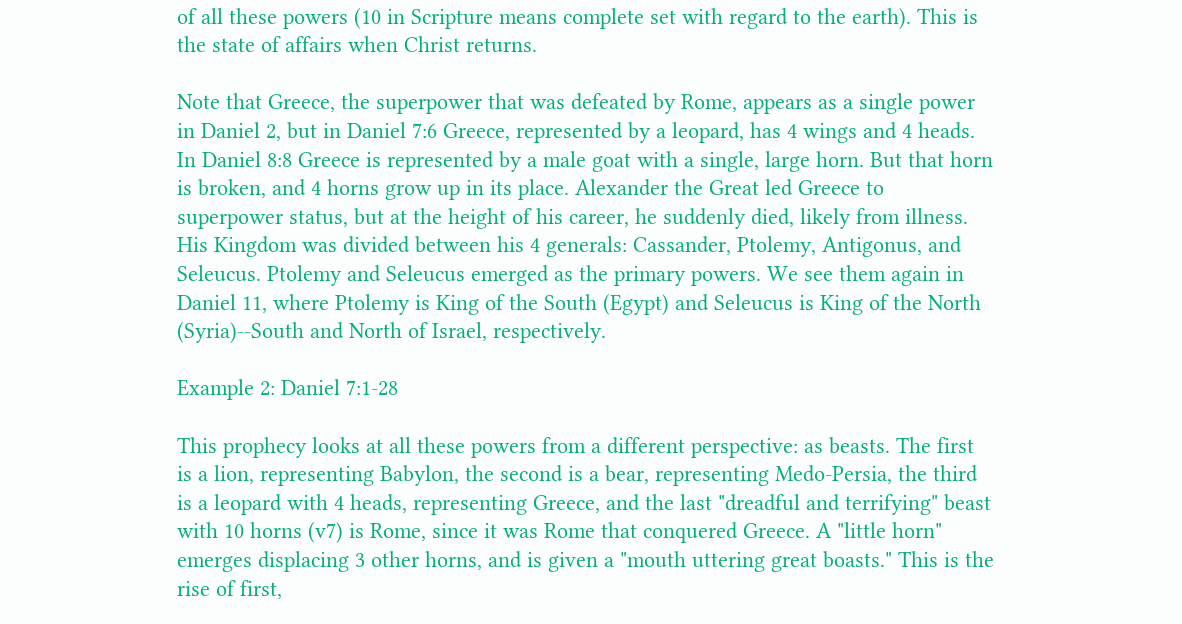of all these powers (10 in Scripture means complete set with regard to the earth). This is the state of affairs when Christ returns.

Note that Greece, the superpower that was defeated by Rome, appears as a single power in Daniel 2, but in Daniel 7:6 Greece, represented by a leopard, has 4 wings and 4 heads. In Daniel 8:8 Greece is represented by a male goat with a single, large horn. But that horn is broken, and 4 horns grow up in its place. Alexander the Great led Greece to superpower status, but at the height of his career, he suddenly died, likely from illness. His Kingdom was divided between his 4 generals: Cassander, Ptolemy, Antigonus, and Seleucus. Ptolemy and Seleucus emerged as the primary powers. We see them again in Daniel 11, where Ptolemy is King of the South (Egypt) and Seleucus is King of the North (Syria)--South and North of Israel, respectively.

Example 2: Daniel 7:1-28

This prophecy looks at all these powers from a different perspective: as beasts. The first is a lion, representing Babylon, the second is a bear, representing Medo-Persia, the third is a leopard with 4 heads, representing Greece, and the last "dreadful and terrifying" beast with 10 horns (v7) is Rome, since it was Rome that conquered Greece. A "little horn" emerges displacing 3 other horns, and is given a "mouth uttering great boasts." This is the rise of first,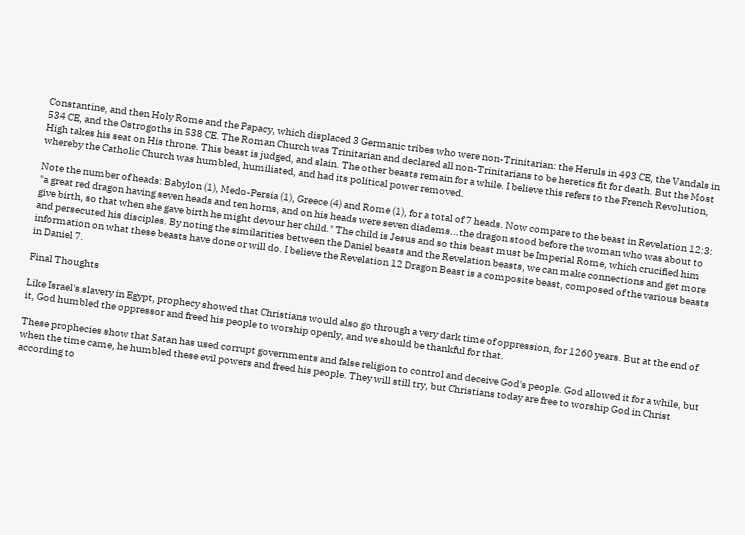Constantine, and then Holy Rome and the Papacy, which displaced 3 Germanic tribes who were non-Trinitarian: the Heruls in 493 CE, the Vandals in 534 CE, and the Ostrogoths in 538 CE. The Roman Church was Trinitarian and declared all non-Trinitarians to be heretics fit for death. But the Most High takes his seat on His throne. This beast is judged, and slain. The other beasts remain for a while. I believe this refers to the French Revolution, whereby the Catholic Church was humbled, humiliated, and had its political power removed.

Note the number of heads: Babylon (1), Medo-Persia (1), Greece (4) and Rome (1), for a total of 7 heads. Now compare to the beast in Revelation 12:3: "a great red dragon having seven heads and ten horns, and on his heads were seven diadems...the dragon stood before the woman who was about to give birth, so that when she gave birth he might devour her child." The child is Jesus and so this beast must be Imperial Rome, which crucified him and persecuted his disciples. By noting the similarities between the Daniel beasts and the Revelation beasts, we can make connections and get more information on what these beasts have done or will do. I believe the Revelation 12 Dragon Beast is a composite beast, composed of the various beasts in Daniel 7.

Final Thoughts

Like Israel's slavery in Egypt, prophecy showed that Christians would also go through a very dark time of oppression, for 1260 years. But at the end of it, God humbled the oppressor and freed his people to worship openly, and we should be thankful for that.

These prophecies show that Satan has used corrupt governments and false religion to control and deceive God's people. God allowed it for a while, but when the time came, he humbled these evil powers and freed his people. They will still try, but Christians today are free to worship God in Christ according to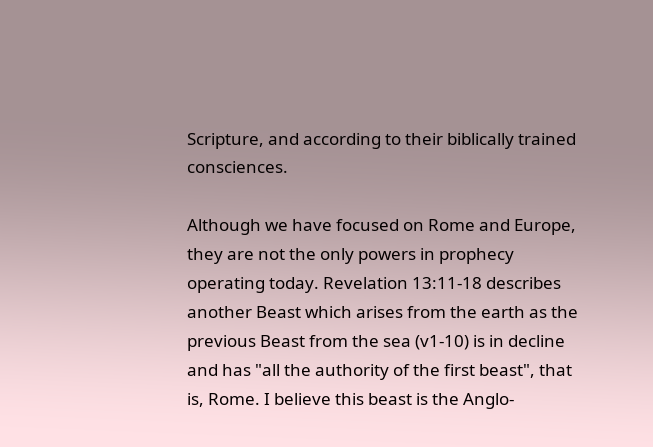Scripture, and according to their biblically trained consciences.

Although we have focused on Rome and Europe, they are not the only powers in prophecy operating today. Revelation 13:11-18 describes another Beast which arises from the earth as the previous Beast from the sea (v1-10) is in decline and has "all the authority of the first beast", that is, Rome. I believe this beast is the Anglo-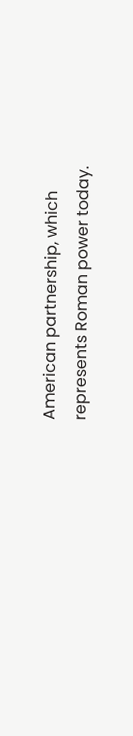American partnership, which represents Roman power today.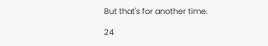But that's for another time.

24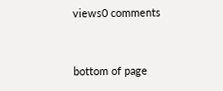views0 comments


bottom of page